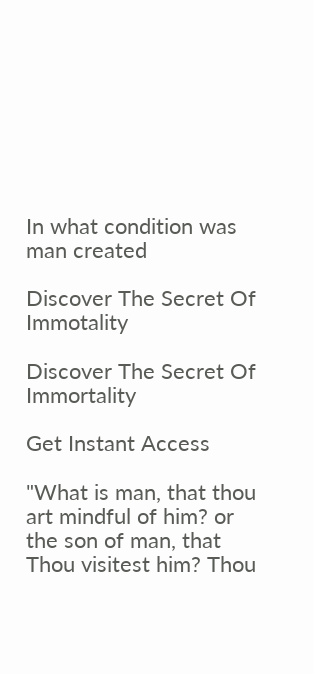In what condition was man created

Discover The Secret Of Immotality

Discover The Secret Of Immortality

Get Instant Access

"What is man, that thou art mindful of him? or the son of man, that Thou visitest him? Thou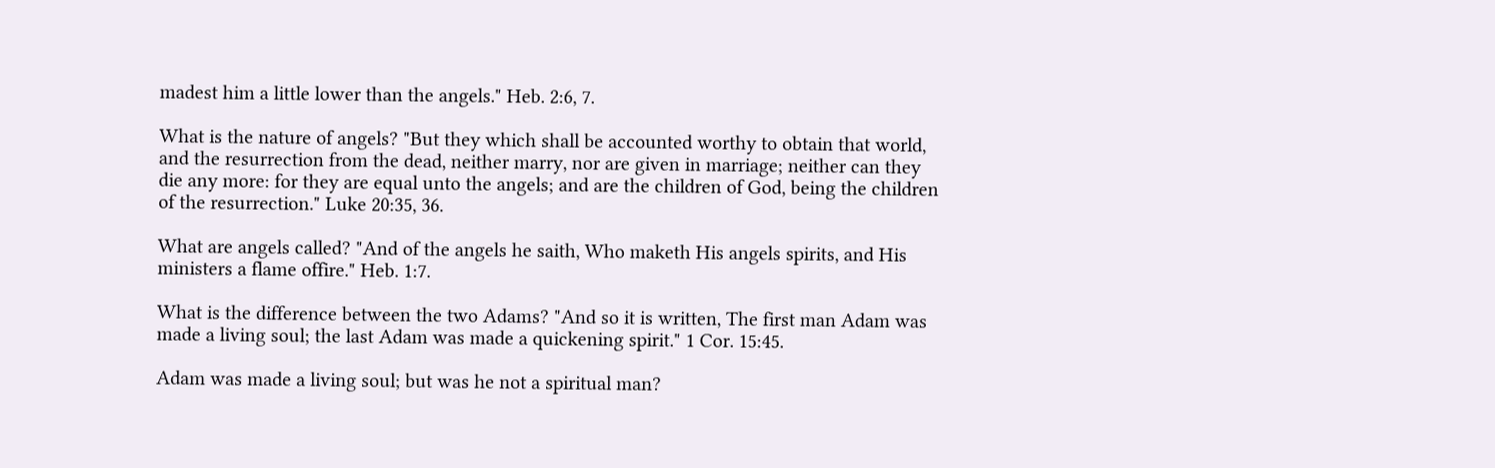madest him a little lower than the angels." Heb. 2:6, 7.

What is the nature of angels? "But they which shall be accounted worthy to obtain that world, and the resurrection from the dead, neither marry, nor are given in marriage; neither can they die any more: for they are equal unto the angels; and are the children of God, being the children of the resurrection." Luke 20:35, 36.

What are angels called? "And of the angels he saith, Who maketh His angels spirits, and His ministers a flame offire." Heb. 1:7.

What is the difference between the two Adams? "And so it is written, The first man Adam was made a living soul; the last Adam was made a quickening spirit." 1 Cor. 15:45.

Adam was made a living soul; but was he not a spiritual man?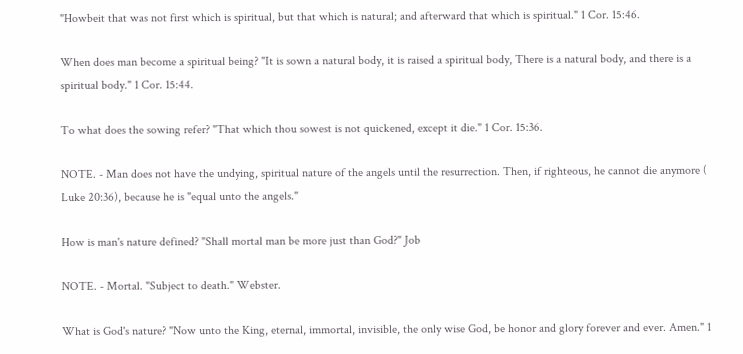"Howbeit that was not first which is spiritual, but that which is natural; and afterward that which is spiritual." 1 Cor. 15:46.

When does man become a spiritual being? "It is sown a natural body, it is raised a spiritual body, There is a natural body, and there is a spiritual body." 1 Cor. 15:44.

To what does the sowing refer? "That which thou sowest is not quickened, except it die." 1 Cor. 15:36.

NOTE. - Man does not have the undying, spiritual nature of the angels until the resurrection. Then, if righteous, he cannot die anymore ( Luke 20:36), because he is "equal unto the angels."

How is man's nature defined? "Shall mortal man be more just than God?" Job

NOTE. - Mortal. "Subject to death." Webster.

What is God's nature? "Now unto the King, eternal, immortal, invisible, the only wise God, be honor and glory forever and ever. Amen." 1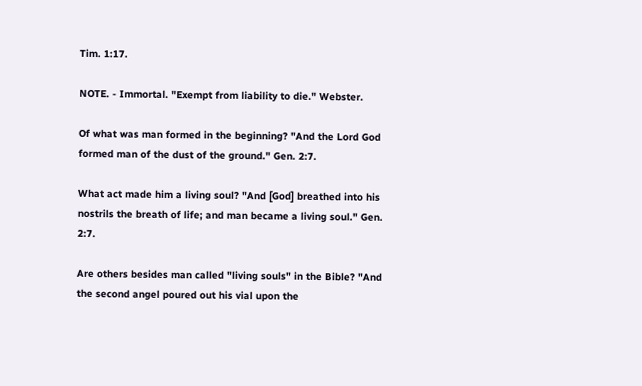Tim. 1:17.

NOTE. - Immortal. "Exempt from liability to die." Webster.

Of what was man formed in the beginning? "And the Lord God formed man of the dust of the ground." Gen. 2:7.

What act made him a living soul? "And [God] breathed into his nostrils the breath of life; and man became a living soul." Gen. 2:7.

Are others besides man called "living souls" in the Bible? "And the second angel poured out his vial upon the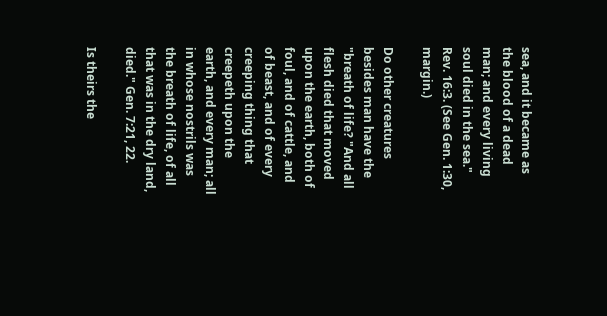sea, and it became as the blood of a dead man; and every living soul died in the sea." Rev. 16:3. (See Gen. 1:30, margin.)

Do other creatures besides man have the "breath of life? "And all flesh died that moved upon the earth, both of foul, and of cattle, and of beast, and of every creeping thing that creepeth upon the earth, and every man; all in whose nostrils was the breath of life, of all that was in the dry land, died." Gen. 7:21, 22.

Is theirs the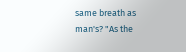same breath as man's? "As the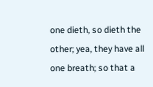one dieth, so dieth the other; yea, they have all one breath; so that a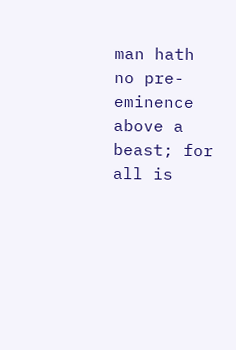man hath no pre-eminence above a beast; for all is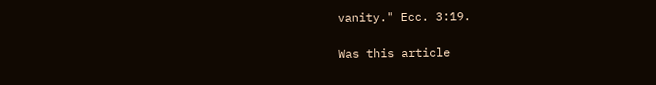vanity." Ecc. 3:19.

Was this article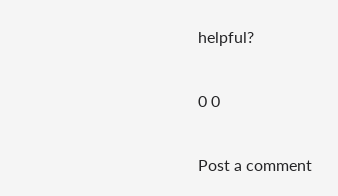helpful?

0 0

Post a comment